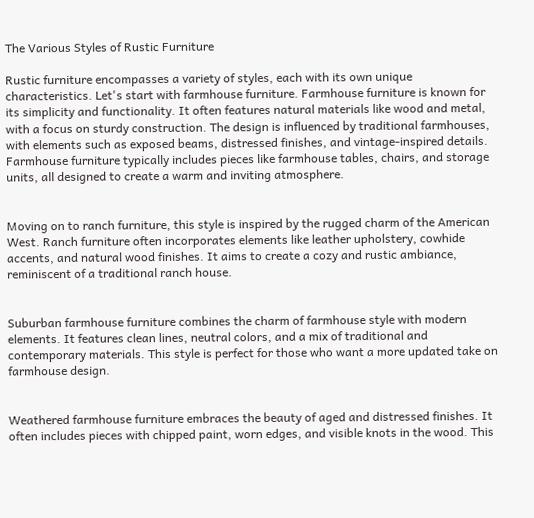The Various Styles of Rustic Furniture

Rustic furniture encompasses a variety of styles, each with its own unique characteristics. Let's start with farmhouse furniture. Farmhouse furniture is known for its simplicity and functionality. It often features natural materials like wood and metal, with a focus on sturdy construction. The design is influenced by traditional farmhouses, with elements such as exposed beams, distressed finishes, and vintage-inspired details. Farmhouse furniture typically includes pieces like farmhouse tables, chairs, and storage units, all designed to create a warm and inviting atmosphere.


Moving on to ranch furniture, this style is inspired by the rugged charm of the American West. Ranch furniture often incorporates elements like leather upholstery, cowhide accents, and natural wood finishes. It aims to create a cozy and rustic ambiance, reminiscent of a traditional ranch house.


Suburban farmhouse furniture combines the charm of farmhouse style with modern elements. It features clean lines, neutral colors, and a mix of traditional and contemporary materials. This style is perfect for those who want a more updated take on farmhouse design.


Weathered farmhouse furniture embraces the beauty of aged and distressed finishes. It often includes pieces with chipped paint, worn edges, and visible knots in the wood. This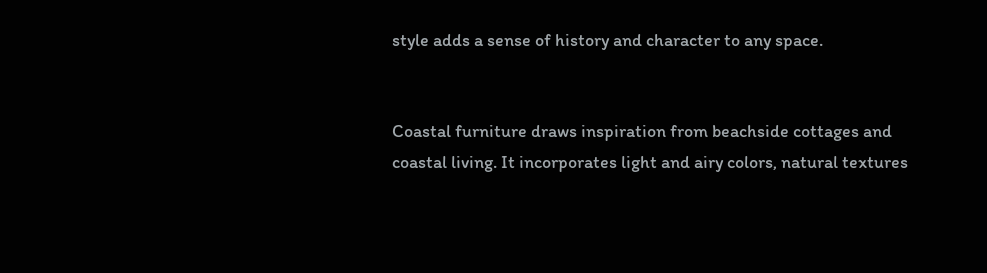style adds a sense of history and character to any space.


Coastal furniture draws inspiration from beachside cottages and coastal living. It incorporates light and airy colors, natural textures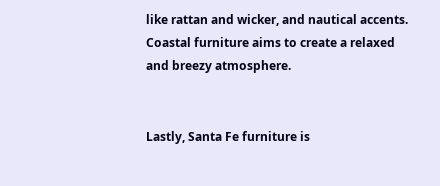like rattan and wicker, and nautical accents. Coastal furniture aims to create a relaxed and breezy atmosphere.


Lastly, Santa Fe furniture is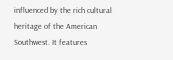influenced by the rich cultural heritage of the American Southwest. It features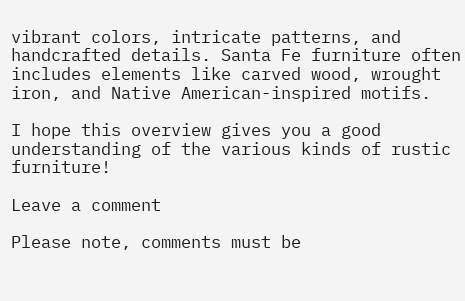vibrant colors, intricate patterns, and handcrafted details. Santa Fe furniture often includes elements like carved wood, wrought iron, and Native American-inspired motifs.

I hope this overview gives you a good understanding of the various kinds of rustic furniture!

Leave a comment

Please note, comments must be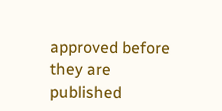approved before they are published